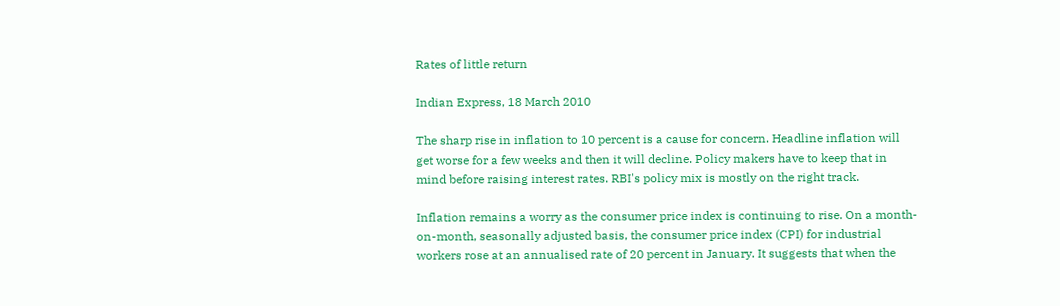Rates of little return

Indian Express, 18 March 2010

The sharp rise in inflation to 10 percent is a cause for concern. Headline inflation will get worse for a few weeks and then it will decline. Policy makers have to keep that in mind before raising interest rates. RBI's policy mix is mostly on the right track.

Inflation remains a worry as the consumer price index is continuing to rise. On a month-on-month, seasonally adjusted basis, the consumer price index (CPI) for industrial workers rose at an annualised rate of 20 percent in January. It suggests that when the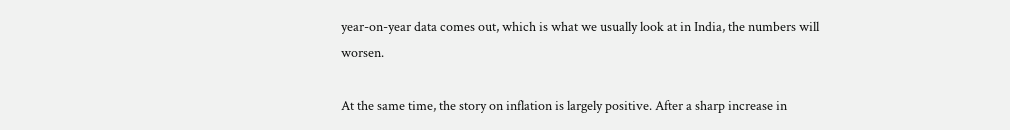year-on-year data comes out, which is what we usually look at in India, the numbers will worsen.

At the same time, the story on inflation is largely positive. After a sharp increase in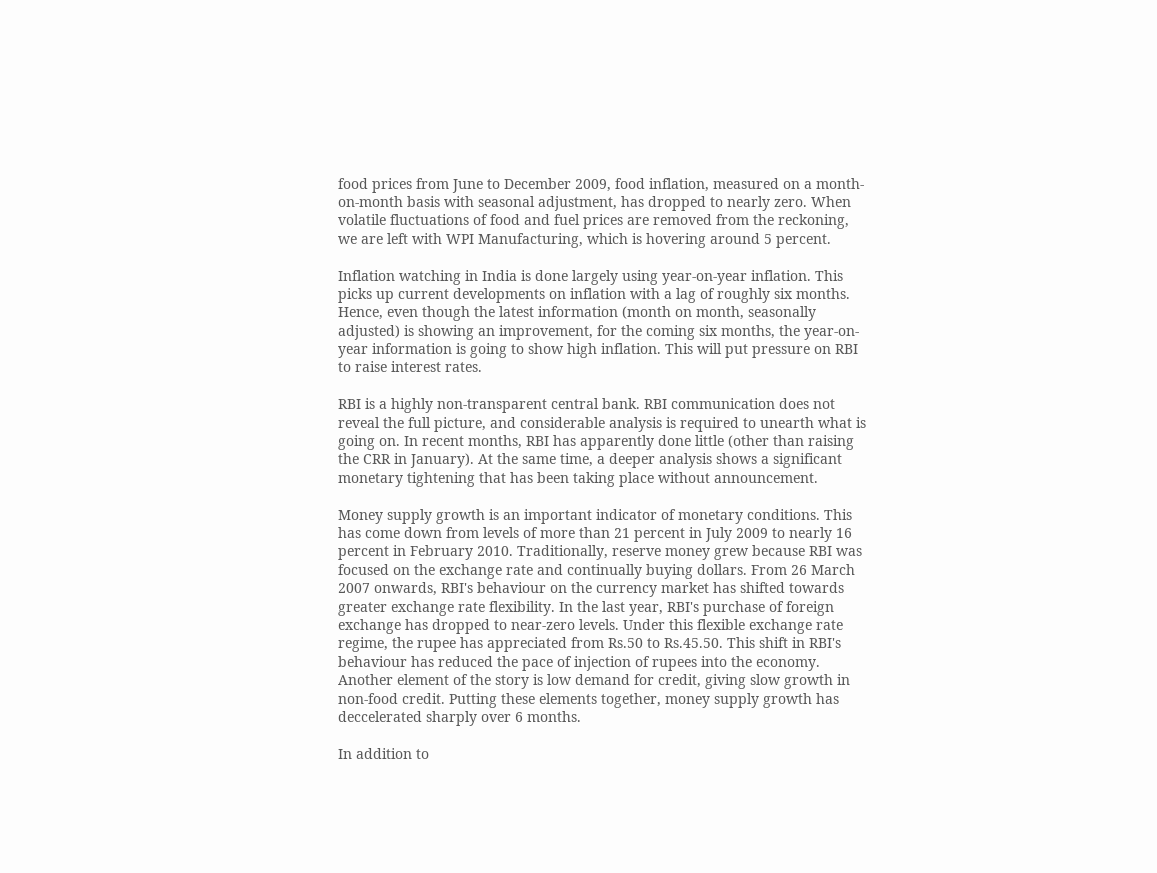food prices from June to December 2009, food inflation, measured on a month-on-month basis with seasonal adjustment, has dropped to nearly zero. When volatile fluctuations of food and fuel prices are removed from the reckoning, we are left with WPI Manufacturing, which is hovering around 5 percent.

Inflation watching in India is done largely using year-on-year inflation. This picks up current developments on inflation with a lag of roughly six months. Hence, even though the latest information (month on month, seasonally adjusted) is showing an improvement, for the coming six months, the year-on-year information is going to show high inflation. This will put pressure on RBI to raise interest rates.

RBI is a highly non-transparent central bank. RBI communication does not reveal the full picture, and considerable analysis is required to unearth what is going on. In recent months, RBI has apparently done little (other than raising the CRR in January). At the same time, a deeper analysis shows a significant monetary tightening that has been taking place without announcement.

Money supply growth is an important indicator of monetary conditions. This has come down from levels of more than 21 percent in July 2009 to nearly 16 percent in February 2010. Traditionally, reserve money grew because RBI was focused on the exchange rate and continually buying dollars. From 26 March 2007 onwards, RBI's behaviour on the currency market has shifted towards greater exchange rate flexibility. In the last year, RBI's purchase of foreign exchange has dropped to near-zero levels. Under this flexible exchange rate regime, the rupee has appreciated from Rs.50 to Rs.45.50. This shift in RBI's behaviour has reduced the pace of injection of rupees into the economy. Another element of the story is low demand for credit, giving slow growth in non-food credit. Putting these elements together, money supply growth has deccelerated sharply over 6 months.

In addition to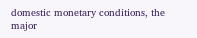domestic monetary conditions, the major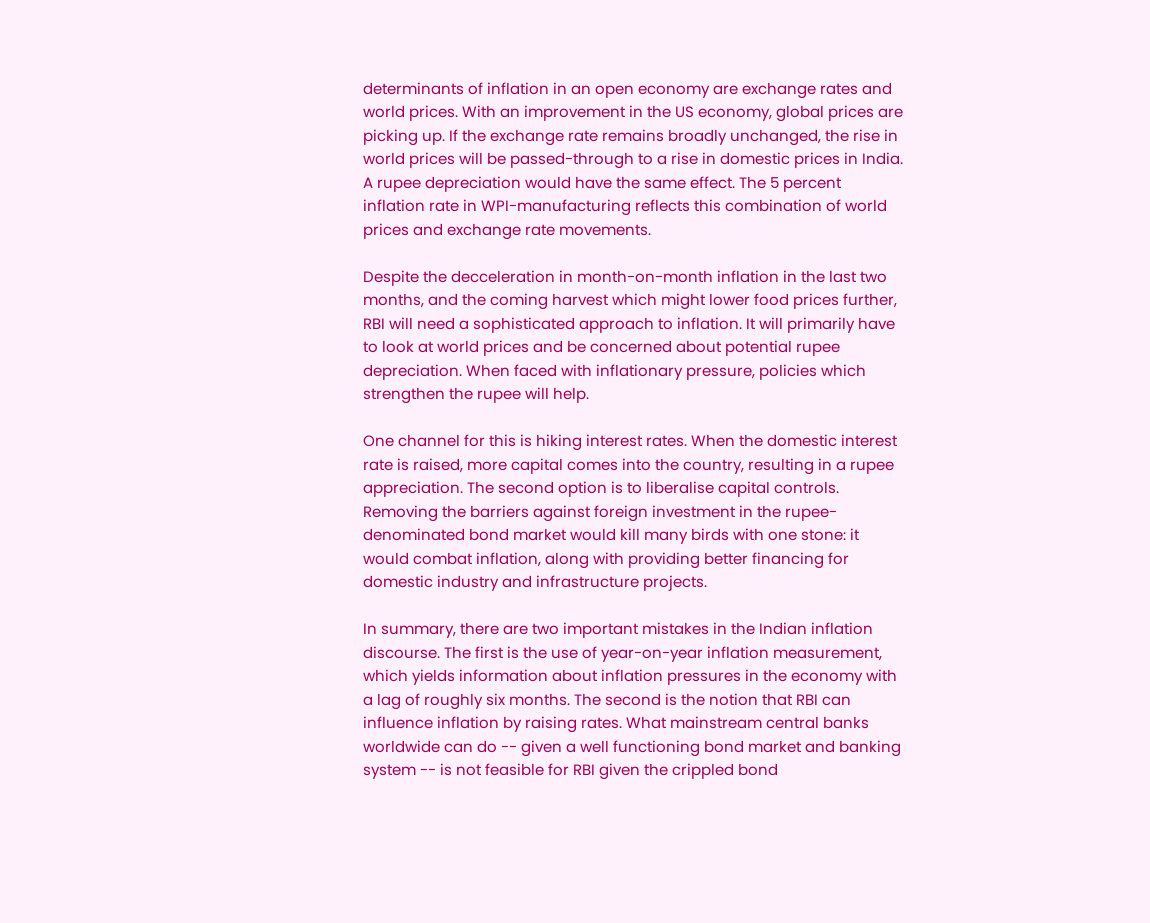determinants of inflation in an open economy are exchange rates and world prices. With an improvement in the US economy, global prices are picking up. If the exchange rate remains broadly unchanged, the rise in world prices will be passed-through to a rise in domestic prices in India. A rupee depreciation would have the same effect. The 5 percent inflation rate in WPI-manufacturing reflects this combination of world prices and exchange rate movements.

Despite the decceleration in month-on-month inflation in the last two months, and the coming harvest which might lower food prices further, RBI will need a sophisticated approach to inflation. It will primarily have to look at world prices and be concerned about potential rupee depreciation. When faced with inflationary pressure, policies which strengthen the rupee will help.

One channel for this is hiking interest rates. When the domestic interest rate is raised, more capital comes into the country, resulting in a rupee appreciation. The second option is to liberalise capital controls. Removing the barriers against foreign investment in the rupee-denominated bond market would kill many birds with one stone: it would combat inflation, along with providing better financing for domestic industry and infrastructure projects.

In summary, there are two important mistakes in the Indian inflation discourse. The first is the use of year-on-year inflation measurement, which yields information about inflation pressures in the economy with a lag of roughly six months. The second is the notion that RBI can influence inflation by raising rates. What mainstream central banks worldwide can do -- given a well functioning bond market and banking system -- is not feasible for RBI given the crippled bond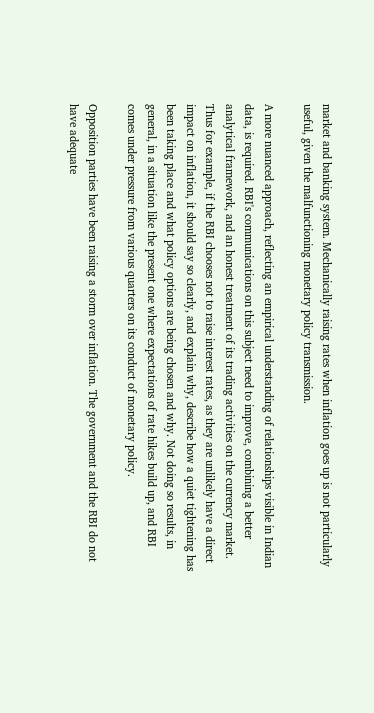market and banking system. Mechanically raising rates when inflation goes up is not particularly useful, given the malfunctioning monetary policy transmission.

A more nuanced approach, reflecting an empirical understanding of relationships visible in Indian data, is required. RBI's communications on this subject need to improve, combining a better analytical framework, and an honest treatment of its trading activities on the currency market. Thus for example, if the RBI chooses not to raise interest rates, as they are unlikely have a direct impact on inflation, it should say so clearly, and explain why, describe how a quiet tightening has been taking place and what policy options are being chosen and why. Not doing so results, in general, in a situation like the present one where expectations of rate hikes build up, and RBI comes under pressure from various quarters on its conduct of monetary policy.

Opposition parties have been raising a storm over inflation. The government and the RBI do not have adequate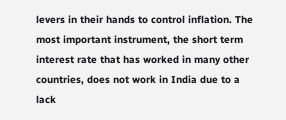levers in their hands to control inflation. The most important instrument, the short term interest rate that has worked in many other countries, does not work in India due to a lack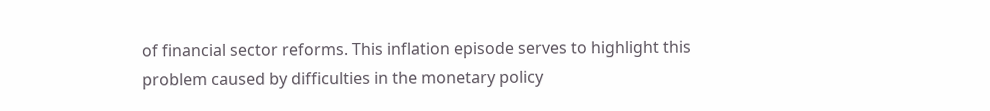of financial sector reforms. This inflation episode serves to highlight this problem caused by difficulties in the monetary policy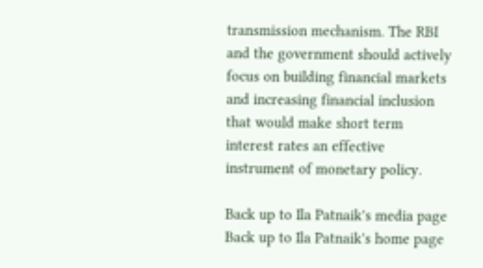transmission mechanism. The RBI and the government should actively focus on building financial markets and increasing financial inclusion that would make short term interest rates an effective instrument of monetary policy.

Back up to Ila Patnaik's media page
Back up to Ila Patnaik's home page